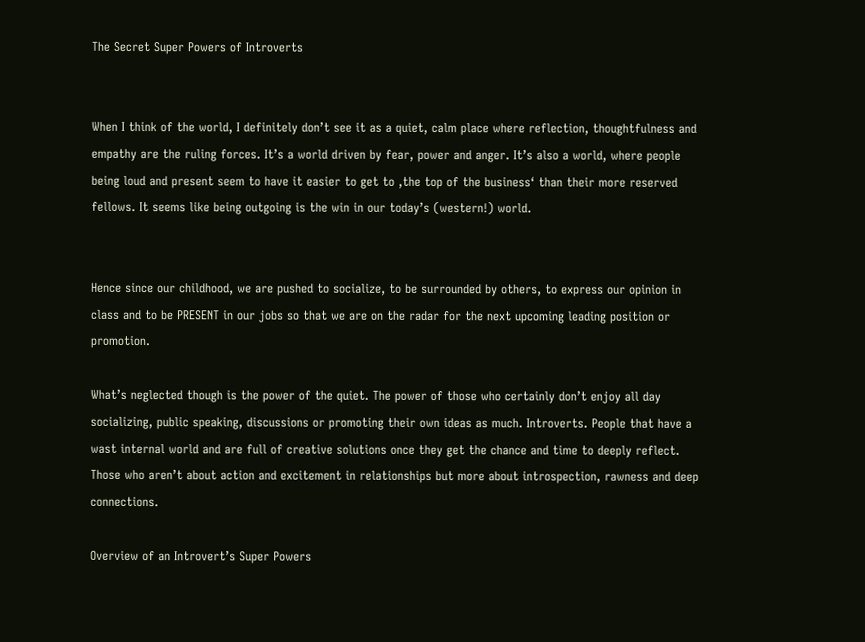The Secret Super Powers of Introverts


When I think of the world, I definitely don’t see it as a quiet, calm place where reflection, thoughtfulness and empathy are the ruling forces. It’s a world driven by fear, power and anger. It’s also a world, where people being loud and present seem to have it easier to get to ‚the top of the business‘ than their more reserved fellows. It seems like being outgoing is the win in our today’s (western!) world.


Hence since our childhood, we are pushed to socialize, to be surrounded by others, to express our opinion in class and to be PRESENT in our jobs so that we are on the radar for the next upcoming leading position or promotion.

What’s neglected though is the power of the quiet. The power of those who certainly don’t enjoy all day socializing, public speaking, discussions or promoting their own ideas as much. Introverts. People that have a wast internal world and are full of creative solutions once they get the chance and time to deeply reflect. Those who aren’t about action and excitement in relationships but more about introspection, rawness and deep connections.

Overview of an Introvert’s Super Powers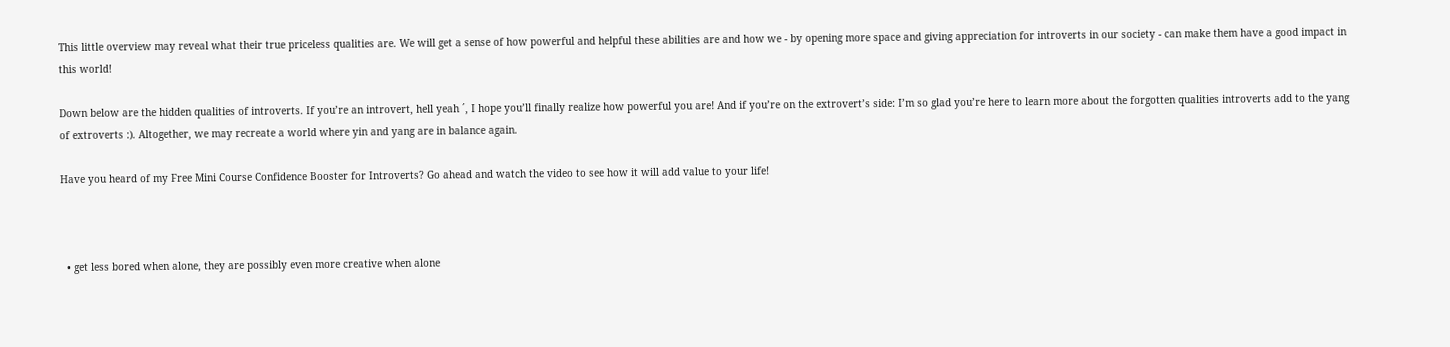This little overview may reveal what their true priceless qualities are. We will get a sense of how powerful and helpful these abilities are and how we - by opening more space and giving appreciation for introverts in our society - can make them have a good impact in this world!

Down below are the hidden qualities of introverts. If you’re an introvert, hell yeah ´, I hope you’ll finally realize how powerful you are! And if you’re on the extrovert’s side: I’m so glad you’re here to learn more about the forgotten qualities introverts add to the yang of extroverts :). Altogether, we may recreate a world where yin and yang are in balance again.

Have you heard of my Free Mini Course Confidence Booster for Introverts? Go ahead and watch the video to see how it will add value to your life!



  • get less bored when alone, they are possibly even more creative when alone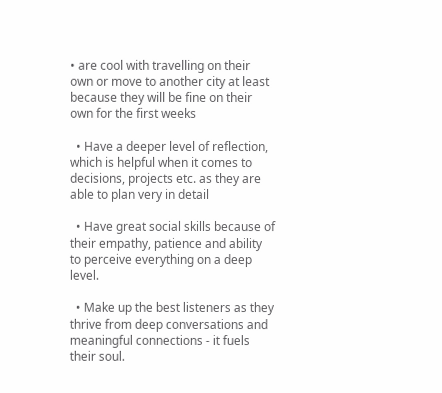• are cool with travelling on their own or move to another city at least because they will be fine on their own for the first weeks

  • Have a deeper level of reflection, which is helpful when it comes to decisions, projects etc. as they are able to plan very in detail

  • Have great social skills because of their empathy, patience and ability to perceive everything on a deep level.

  • Make up the best listeners as they thrive from deep conversations and meaningful connections - it fuels their soul.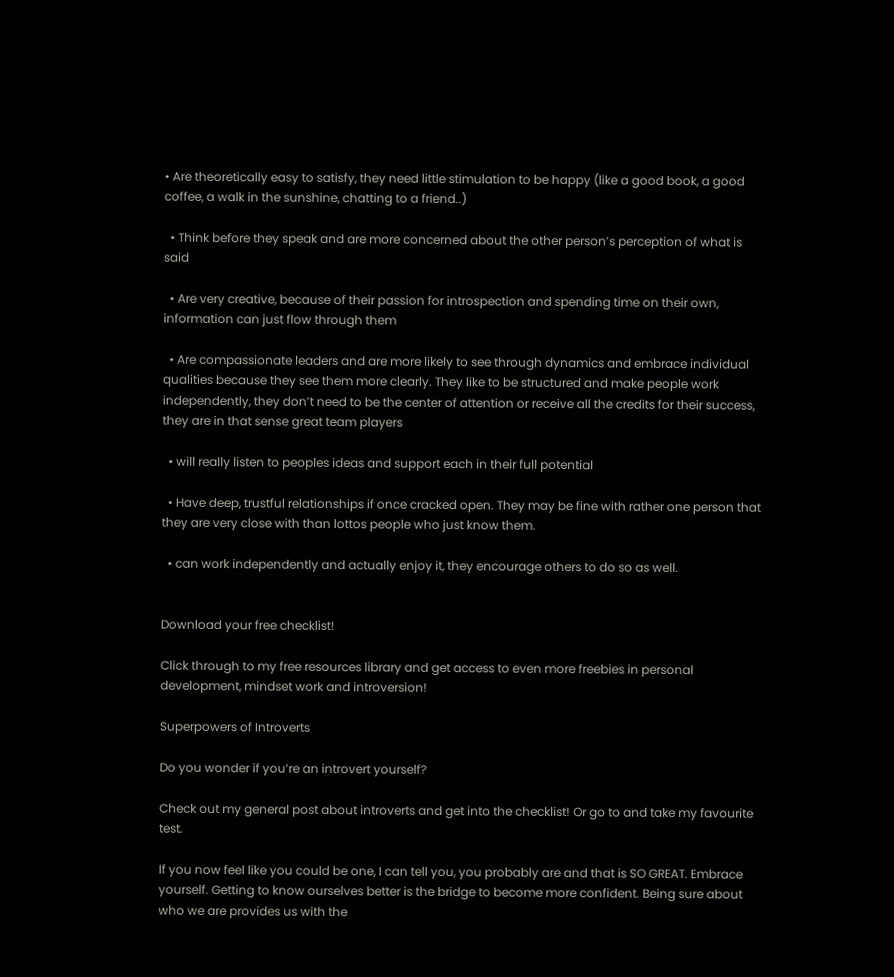• Are theoretically easy to satisfy, they need little stimulation to be happy (like a good book, a good coffee, a walk in the sunshine, chatting to a friend..)

  • Think before they speak and are more concerned about the other person’s perception of what is said

  • Are very creative, because of their passion for introspection and spending time on their own, information can just flow through them

  • Are compassionate leaders and are more likely to see through dynamics and embrace individual qualities because they see them more clearly. They like to be structured and make people work independently, they don’t need to be the center of attention or receive all the credits for their success, they are in that sense great team players

  • will really listen to peoples ideas and support each in their full potential

  • Have deep, trustful relationships if once cracked open. They may be fine with rather one person that they are very close with than lottos people who just know them.

  • can work independently and actually enjoy it, they encourage others to do so as well.


Download your free checklist!

Click through to my free resources library and get access to even more freebies in personal development, mindset work and introversion!

Superpowers of Introverts

Do you wonder if you’re an introvert yourself?

Check out my general post about introverts and get into the checklist! Or go to and take my favourite test.

If you now feel like you could be one, I can tell you, you probably are and that is SO GREAT. Embrace yourself. Getting to know ourselves better is the bridge to become more confident. Being sure about who we are provides us with the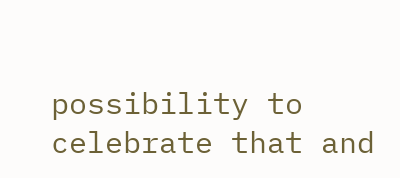possibility to celebrate that and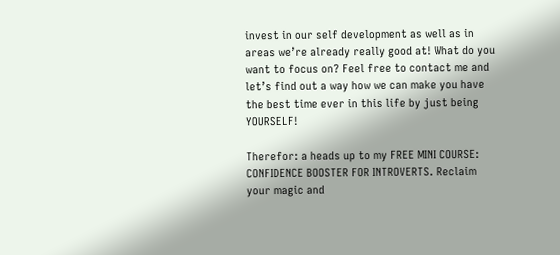invest in our self development as well as in areas we’re already really good at! What do you want to focus on? Feel free to contact me and let’s find out a way how we can make you have the best time ever in this life by just being YOURSELF!

Therefor: a heads up to my FREE MINI COURSE: CONFIDENCE BOOSTER FOR INTROVERTS. Reclaim your magic and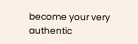become your very authentic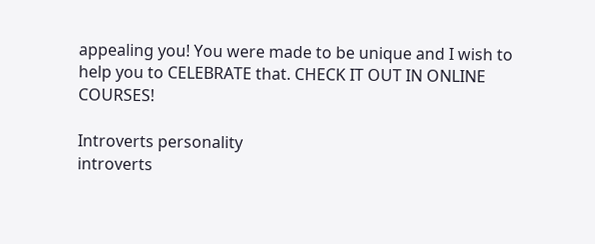appealing you! You were made to be unique and I wish to help you to CELEBRATE that. CHECK IT OUT IN ONLINE COURSES!

Introverts personality
introverts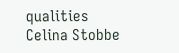qualities
Celina Stobbe